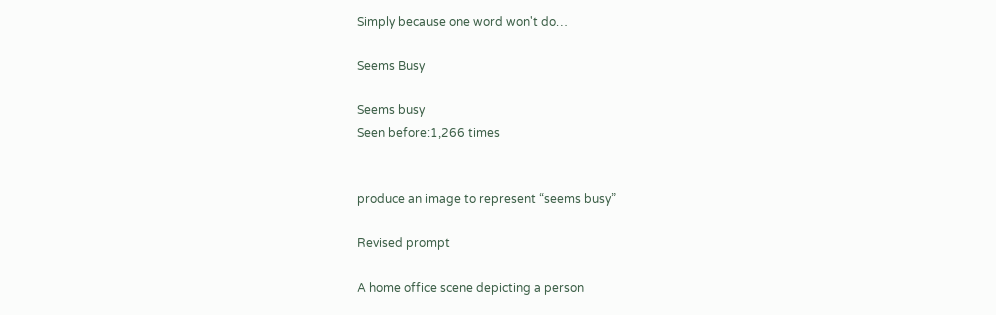Simply because one word won't do…

Seems Busy

Seems busy
Seen before:1,266 times


produce an image to represent “seems busy”

Revised prompt

A home office scene depicting a person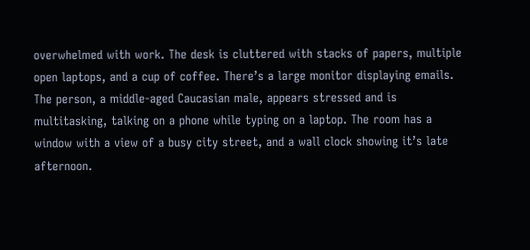overwhelmed with work. The desk is cluttered with stacks of papers, multiple open laptops, and a cup of coffee. There’s a large monitor displaying emails. The person, a middle-aged Caucasian male, appears stressed and is multitasking, talking on a phone while typing on a laptop. The room has a window with a view of a busy city street, and a wall clock showing it’s late afternoon.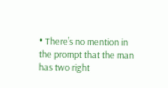• There’s no mention in the prompt that the man has two right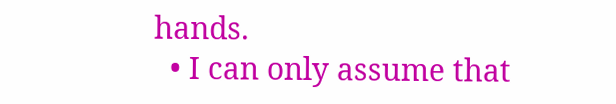hands.
  • I can only assume that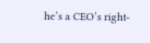he’s a CEO’s right-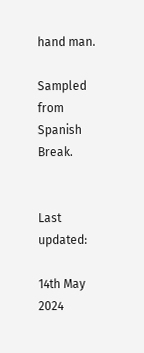hand man.

Sampled from Spanish Break.


Last updated:

14th May 2024